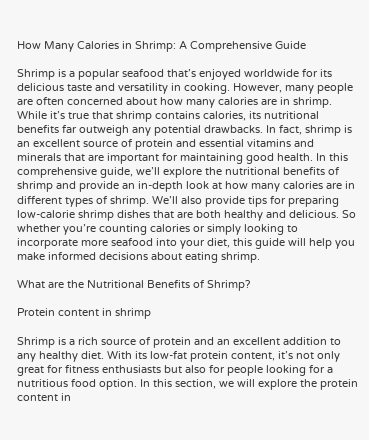How Many Calories in Shrimp: A Comprehensive Guide

Shrimp is a popular seafood that’s enjoyed worldwide for its delicious taste and versatility in cooking. However, many people are often concerned about how many calories are in shrimp. While it’s true that shrimp contains calories, its nutritional benefits far outweigh any potential drawbacks. In fact, shrimp is an excellent source of protein and essential vitamins and minerals that are important for maintaining good health. In this comprehensive guide, we’ll explore the nutritional benefits of shrimp and provide an in-depth look at how many calories are in different types of shrimp. We’ll also provide tips for preparing low-calorie shrimp dishes that are both healthy and delicious. So whether you’re counting calories or simply looking to incorporate more seafood into your diet, this guide will help you make informed decisions about eating shrimp.

What are the Nutritional Benefits of Shrimp?

Protein content in shrimp

Shrimp is a rich source of protein and an excellent addition to any healthy diet. With its low-fat protein content, it’s not only great for fitness enthusiasts but also for people looking for a nutritious food option. In this section, we will explore the protein content in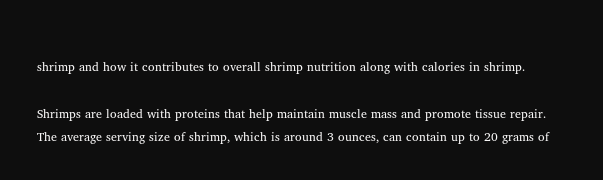shrimp and how it contributes to overall shrimp nutrition along with calories in shrimp.

Shrimps are loaded with proteins that help maintain muscle mass and promote tissue repair. The average serving size of shrimp, which is around 3 ounces, can contain up to 20 grams of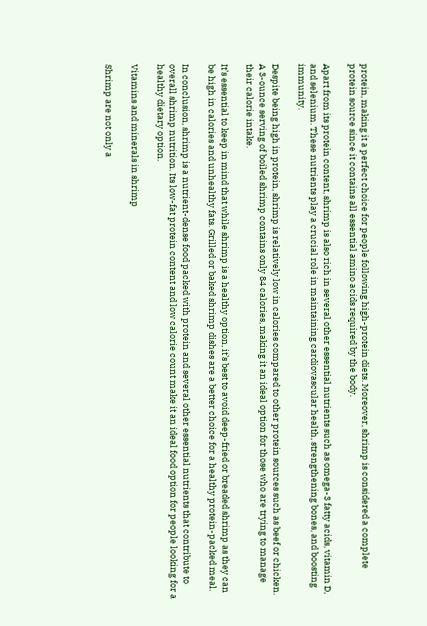protein, making it a perfect choice for people following high-protein diets. Moreover, shrimp is considered a complete protein source since it contains all essential amino acids required by the body.

Apart from its protein content, shrimp is also rich in several other essential nutrients such as omega-3 fatty acids, vitamin D, and selenium. These nutrients play a crucial role in maintaining cardiovascular health, strengthening bones, and boosting immunity.

Despite being high in protein, shrimp is relatively low in calories compared to other protein sources such as beef or chicken. A 3-ounce serving of boiled shrimp contains only 84 calories, making it an ideal option for those who are trying to manage their calorie intake.

It’s essential to keep in mind that while shrimp is a healthy option, it’s best to avoid deep-fried or breaded shrimp as they can be high in calories and unhealthy fats. Grilled or baked shrimp dishes are a better choice for a healthy protein-packed meal.

In conclusion, shrimp is a nutrient-dense food packed with protein and several other essential nutrients that contribute to overall shrimp nutrition. Its low-fat protein content and low calorie count make it an ideal food option for people looking for a healthy dietary option.

Vitamins and minerals in shrimp

Shrimp are not only a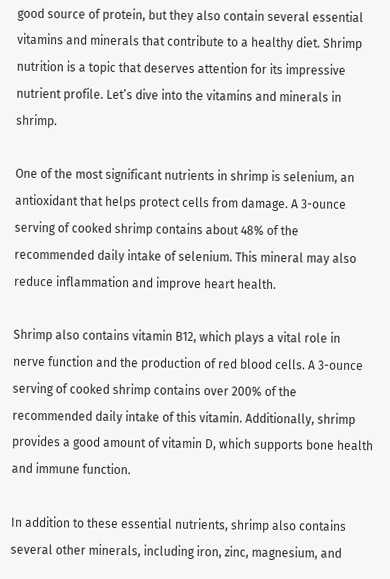good source of protein, but they also contain several essential vitamins and minerals that contribute to a healthy diet. Shrimp nutrition is a topic that deserves attention for its impressive nutrient profile. Let’s dive into the vitamins and minerals in shrimp.

One of the most significant nutrients in shrimp is selenium, an antioxidant that helps protect cells from damage. A 3-ounce serving of cooked shrimp contains about 48% of the recommended daily intake of selenium. This mineral may also reduce inflammation and improve heart health.

Shrimp also contains vitamin B12, which plays a vital role in nerve function and the production of red blood cells. A 3-ounce serving of cooked shrimp contains over 200% of the recommended daily intake of this vitamin. Additionally, shrimp provides a good amount of vitamin D, which supports bone health and immune function.

In addition to these essential nutrients, shrimp also contains several other minerals, including iron, zinc, magnesium, and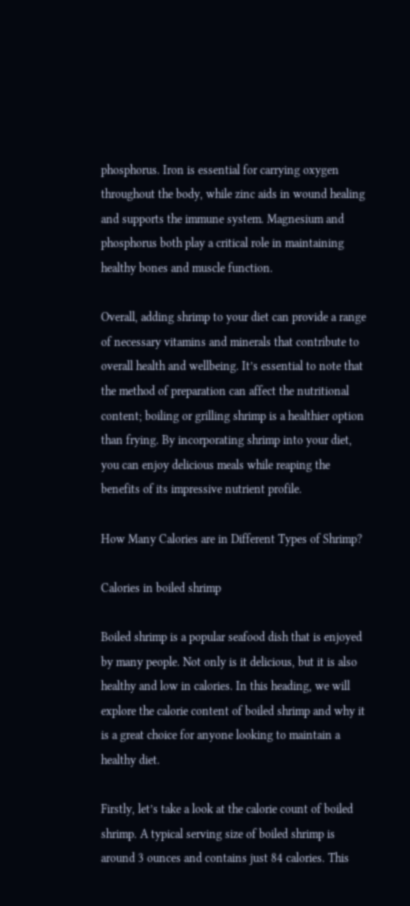phosphorus. Iron is essential for carrying oxygen throughout the body, while zinc aids in wound healing and supports the immune system. Magnesium and phosphorus both play a critical role in maintaining healthy bones and muscle function.

Overall, adding shrimp to your diet can provide a range of necessary vitamins and minerals that contribute to overall health and wellbeing. It’s essential to note that the method of preparation can affect the nutritional content; boiling or grilling shrimp is a healthier option than frying. By incorporating shrimp into your diet, you can enjoy delicious meals while reaping the benefits of its impressive nutrient profile.

How Many Calories are in Different Types of Shrimp?

Calories in boiled shrimp

Boiled shrimp is a popular seafood dish that is enjoyed by many people. Not only is it delicious, but it is also healthy and low in calories. In this heading, we will explore the calorie content of boiled shrimp and why it is a great choice for anyone looking to maintain a healthy diet.

Firstly, let’s take a look at the calorie count of boiled shrimp. A typical serving size of boiled shrimp is around 3 ounces and contains just 84 calories. This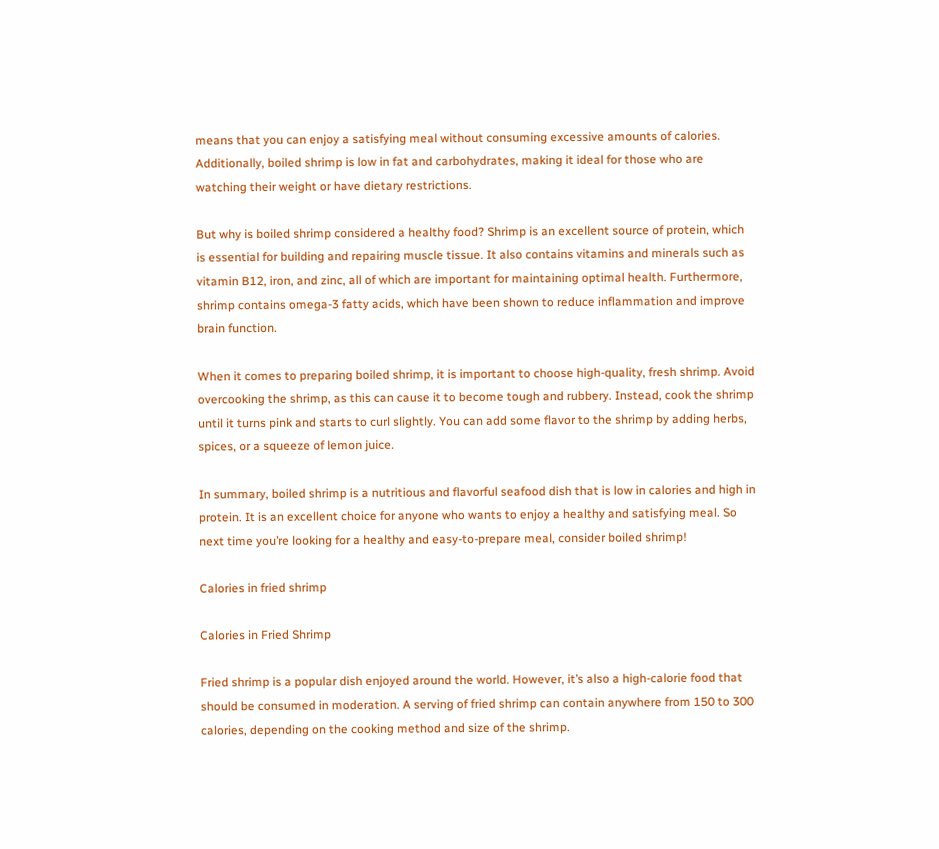means that you can enjoy a satisfying meal without consuming excessive amounts of calories. Additionally, boiled shrimp is low in fat and carbohydrates, making it ideal for those who are watching their weight or have dietary restrictions.

But why is boiled shrimp considered a healthy food? Shrimp is an excellent source of protein, which is essential for building and repairing muscle tissue. It also contains vitamins and minerals such as vitamin B12, iron, and zinc, all of which are important for maintaining optimal health. Furthermore, shrimp contains omega-3 fatty acids, which have been shown to reduce inflammation and improve brain function.

When it comes to preparing boiled shrimp, it is important to choose high-quality, fresh shrimp. Avoid overcooking the shrimp, as this can cause it to become tough and rubbery. Instead, cook the shrimp until it turns pink and starts to curl slightly. You can add some flavor to the shrimp by adding herbs, spices, or a squeeze of lemon juice.

In summary, boiled shrimp is a nutritious and flavorful seafood dish that is low in calories and high in protein. It is an excellent choice for anyone who wants to enjoy a healthy and satisfying meal. So next time you’re looking for a healthy and easy-to-prepare meal, consider boiled shrimp!

Calories in fried shrimp

Calories in Fried Shrimp

Fried shrimp is a popular dish enjoyed around the world. However, it’s also a high-calorie food that should be consumed in moderation. A serving of fried shrimp can contain anywhere from 150 to 300 calories, depending on the cooking method and size of the shrimp.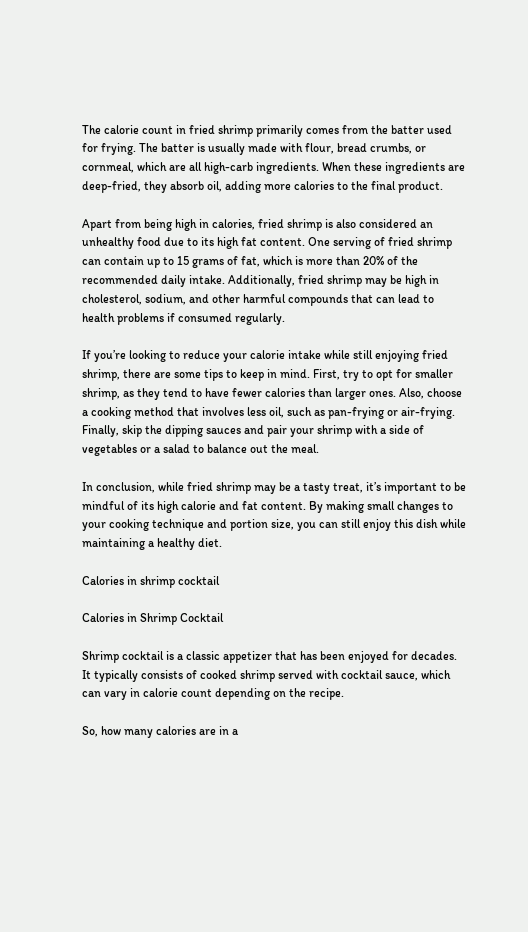The calorie count in fried shrimp primarily comes from the batter used for frying. The batter is usually made with flour, bread crumbs, or cornmeal, which are all high-carb ingredients. When these ingredients are deep-fried, they absorb oil, adding more calories to the final product.

Apart from being high in calories, fried shrimp is also considered an unhealthy food due to its high fat content. One serving of fried shrimp can contain up to 15 grams of fat, which is more than 20% of the recommended daily intake. Additionally, fried shrimp may be high in cholesterol, sodium, and other harmful compounds that can lead to health problems if consumed regularly.

If you’re looking to reduce your calorie intake while still enjoying fried shrimp, there are some tips to keep in mind. First, try to opt for smaller shrimp, as they tend to have fewer calories than larger ones. Also, choose a cooking method that involves less oil, such as pan-frying or air-frying. Finally, skip the dipping sauces and pair your shrimp with a side of vegetables or a salad to balance out the meal.

In conclusion, while fried shrimp may be a tasty treat, it’s important to be mindful of its high calorie and fat content. By making small changes to your cooking technique and portion size, you can still enjoy this dish while maintaining a healthy diet.

Calories in shrimp cocktail

Calories in Shrimp Cocktail

Shrimp cocktail is a classic appetizer that has been enjoyed for decades. It typically consists of cooked shrimp served with cocktail sauce, which can vary in calorie count depending on the recipe.

So, how many calories are in a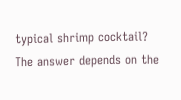typical shrimp cocktail? The answer depends on the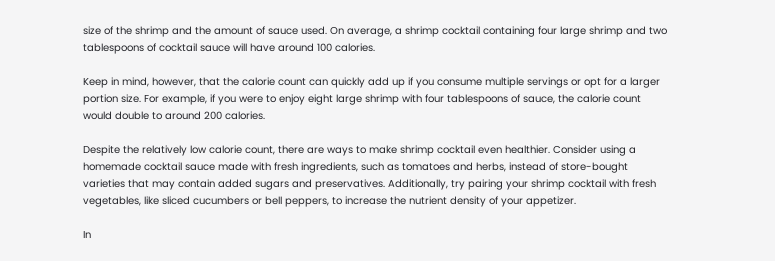size of the shrimp and the amount of sauce used. On average, a shrimp cocktail containing four large shrimp and two tablespoons of cocktail sauce will have around 100 calories.

Keep in mind, however, that the calorie count can quickly add up if you consume multiple servings or opt for a larger portion size. For example, if you were to enjoy eight large shrimp with four tablespoons of sauce, the calorie count would double to around 200 calories.

Despite the relatively low calorie count, there are ways to make shrimp cocktail even healthier. Consider using a homemade cocktail sauce made with fresh ingredients, such as tomatoes and herbs, instead of store-bought varieties that may contain added sugars and preservatives. Additionally, try pairing your shrimp cocktail with fresh vegetables, like sliced cucumbers or bell peppers, to increase the nutrient density of your appetizer.

In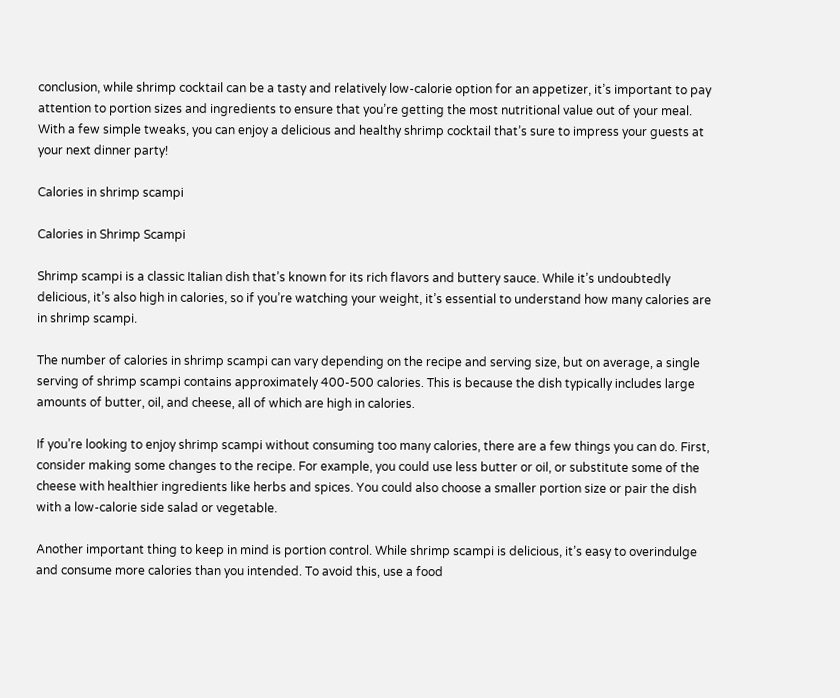conclusion, while shrimp cocktail can be a tasty and relatively low-calorie option for an appetizer, it’s important to pay attention to portion sizes and ingredients to ensure that you’re getting the most nutritional value out of your meal. With a few simple tweaks, you can enjoy a delicious and healthy shrimp cocktail that’s sure to impress your guests at your next dinner party!

Calories in shrimp scampi

Calories in Shrimp Scampi

Shrimp scampi is a classic Italian dish that’s known for its rich flavors and buttery sauce. While it’s undoubtedly delicious, it’s also high in calories, so if you’re watching your weight, it’s essential to understand how many calories are in shrimp scampi.

The number of calories in shrimp scampi can vary depending on the recipe and serving size, but on average, a single serving of shrimp scampi contains approximately 400-500 calories. This is because the dish typically includes large amounts of butter, oil, and cheese, all of which are high in calories.

If you’re looking to enjoy shrimp scampi without consuming too many calories, there are a few things you can do. First, consider making some changes to the recipe. For example, you could use less butter or oil, or substitute some of the cheese with healthier ingredients like herbs and spices. You could also choose a smaller portion size or pair the dish with a low-calorie side salad or vegetable.

Another important thing to keep in mind is portion control. While shrimp scampi is delicious, it’s easy to overindulge and consume more calories than you intended. To avoid this, use a food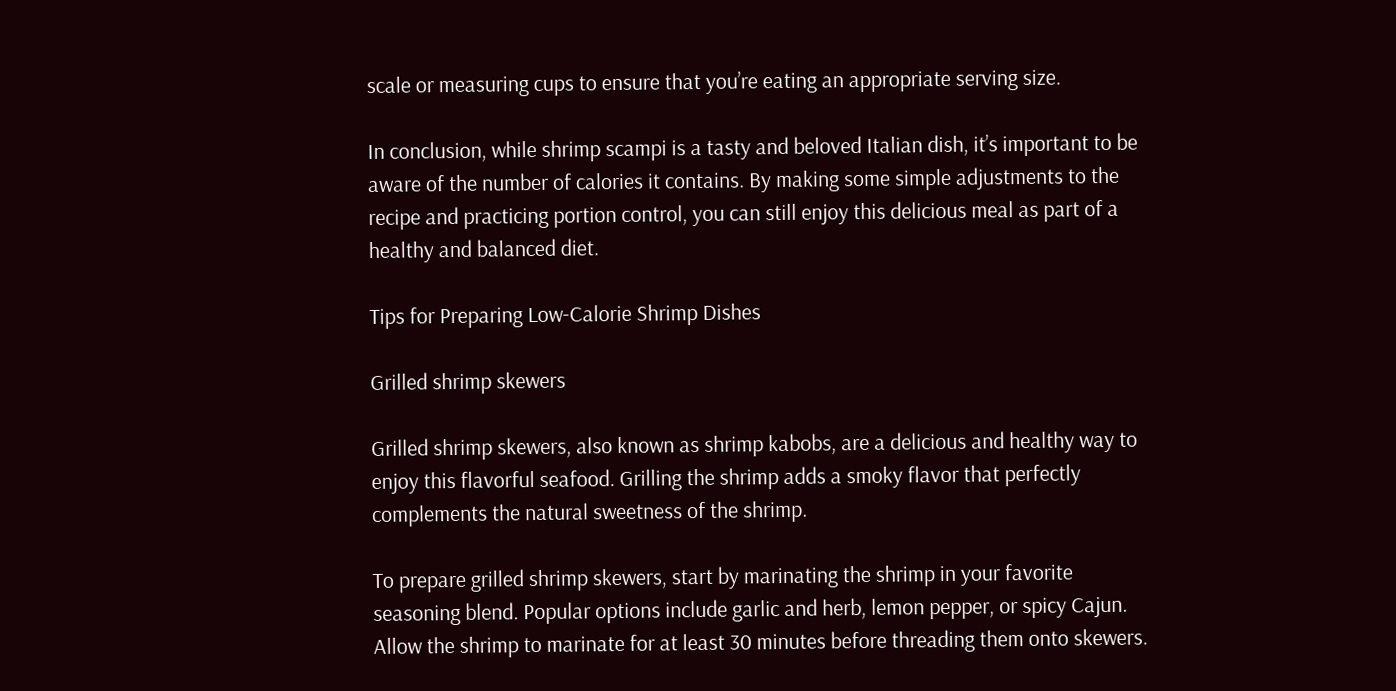scale or measuring cups to ensure that you’re eating an appropriate serving size.

In conclusion, while shrimp scampi is a tasty and beloved Italian dish, it’s important to be aware of the number of calories it contains. By making some simple adjustments to the recipe and practicing portion control, you can still enjoy this delicious meal as part of a healthy and balanced diet.

Tips for Preparing Low-Calorie Shrimp Dishes

Grilled shrimp skewers

Grilled shrimp skewers, also known as shrimp kabobs, are a delicious and healthy way to enjoy this flavorful seafood. Grilling the shrimp adds a smoky flavor that perfectly complements the natural sweetness of the shrimp.

To prepare grilled shrimp skewers, start by marinating the shrimp in your favorite seasoning blend. Popular options include garlic and herb, lemon pepper, or spicy Cajun. Allow the shrimp to marinate for at least 30 minutes before threading them onto skewers.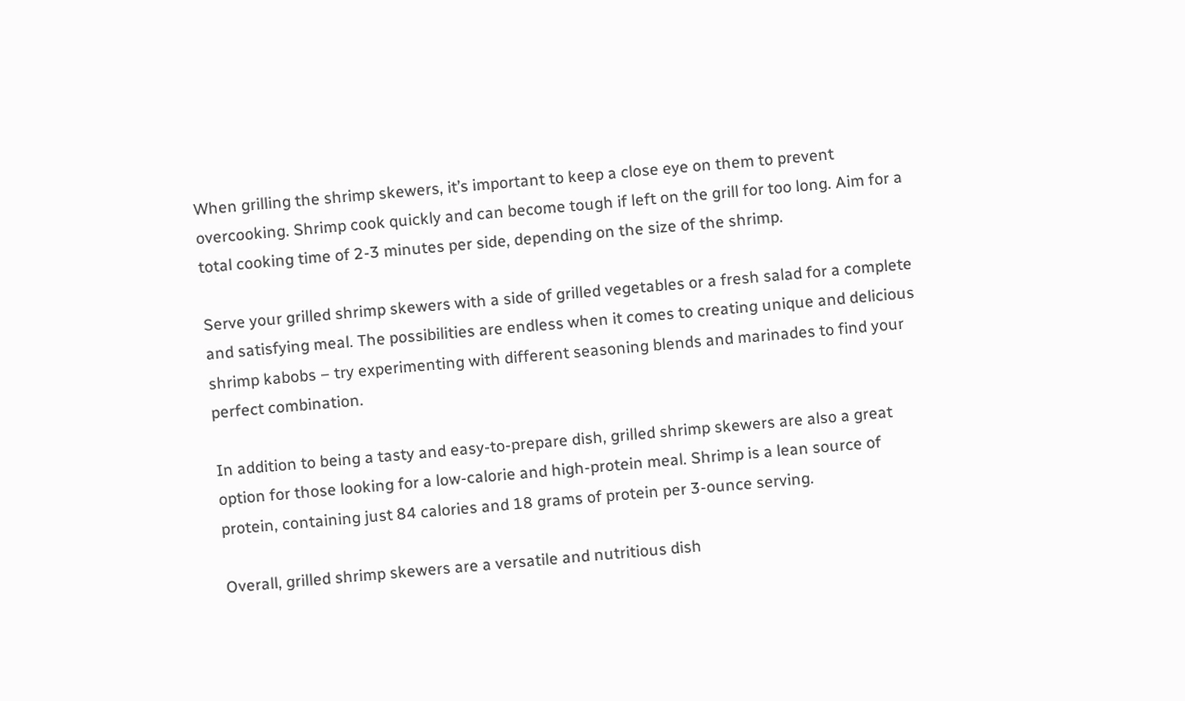When grilling the shrimp skewers, it’s important to keep a close eye on them to prevent overcooking. Shrimp cook quickly and can become tough if left on the grill for too long. Aim for a total cooking time of 2-3 minutes per side, depending on the size of the shrimp.

Serve your grilled shrimp skewers with a side of grilled vegetables or a fresh salad for a complete and satisfying meal. The possibilities are endless when it comes to creating unique and delicious shrimp kabobs – try experimenting with different seasoning blends and marinades to find your perfect combination.

In addition to being a tasty and easy-to-prepare dish, grilled shrimp skewers are also a great option for those looking for a low-calorie and high-protein meal. Shrimp is a lean source of protein, containing just 84 calories and 18 grams of protein per 3-ounce serving.

Overall, grilled shrimp skewers are a versatile and nutritious dish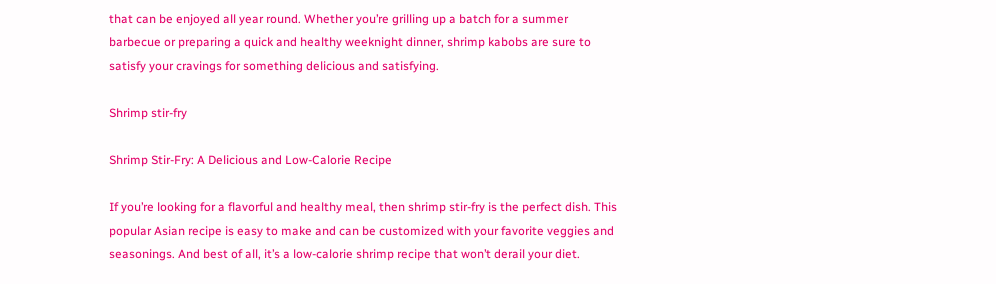that can be enjoyed all year round. Whether you’re grilling up a batch for a summer barbecue or preparing a quick and healthy weeknight dinner, shrimp kabobs are sure to satisfy your cravings for something delicious and satisfying.

Shrimp stir-fry

Shrimp Stir-Fry: A Delicious and Low-Calorie Recipe

If you’re looking for a flavorful and healthy meal, then shrimp stir-fry is the perfect dish. This popular Asian recipe is easy to make and can be customized with your favorite veggies and seasonings. And best of all, it’s a low-calorie shrimp recipe that won’t derail your diet.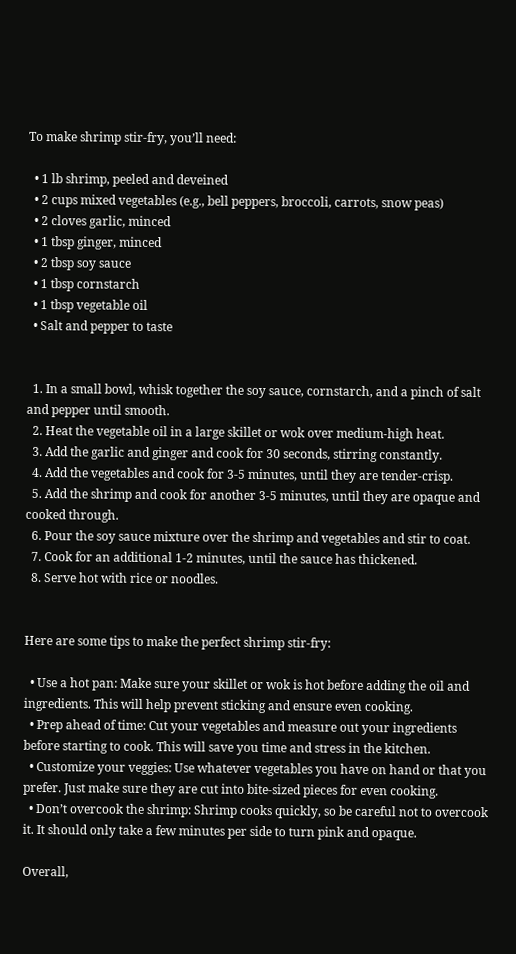To make shrimp stir-fry, you’ll need:

  • 1 lb shrimp, peeled and deveined
  • 2 cups mixed vegetables (e.g., bell peppers, broccoli, carrots, snow peas)
  • 2 cloves garlic, minced
  • 1 tbsp ginger, minced
  • 2 tbsp soy sauce
  • 1 tbsp cornstarch
  • 1 tbsp vegetable oil
  • Salt and pepper to taste


  1. In a small bowl, whisk together the soy sauce, cornstarch, and a pinch of salt and pepper until smooth.
  2. Heat the vegetable oil in a large skillet or wok over medium-high heat.
  3. Add the garlic and ginger and cook for 30 seconds, stirring constantly.
  4. Add the vegetables and cook for 3-5 minutes, until they are tender-crisp.
  5. Add the shrimp and cook for another 3-5 minutes, until they are opaque and cooked through.
  6. Pour the soy sauce mixture over the shrimp and vegetables and stir to coat.
  7. Cook for an additional 1-2 minutes, until the sauce has thickened.
  8. Serve hot with rice or noodles.


Here are some tips to make the perfect shrimp stir-fry:

  • Use a hot pan: Make sure your skillet or wok is hot before adding the oil and ingredients. This will help prevent sticking and ensure even cooking.
  • Prep ahead of time: Cut your vegetables and measure out your ingredients before starting to cook. This will save you time and stress in the kitchen.
  • Customize your veggies: Use whatever vegetables you have on hand or that you prefer. Just make sure they are cut into bite-sized pieces for even cooking.
  • Don’t overcook the shrimp: Shrimp cooks quickly, so be careful not to overcook it. It should only take a few minutes per side to turn pink and opaque.

Overall,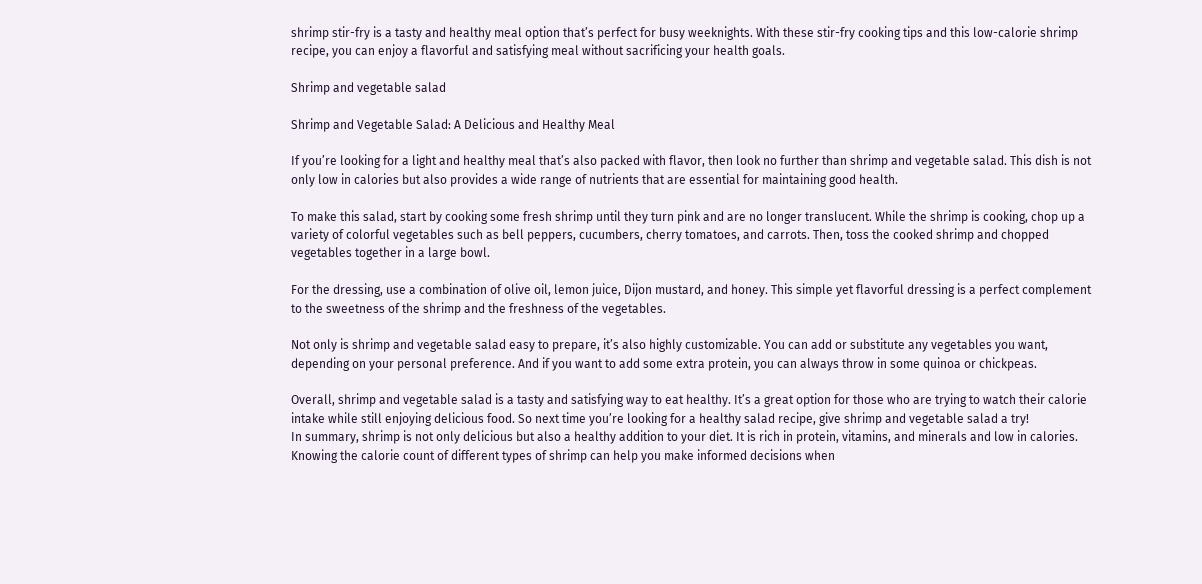shrimp stir-fry is a tasty and healthy meal option that’s perfect for busy weeknights. With these stir-fry cooking tips and this low-calorie shrimp recipe, you can enjoy a flavorful and satisfying meal without sacrificing your health goals.

Shrimp and vegetable salad

Shrimp and Vegetable Salad: A Delicious and Healthy Meal

If you’re looking for a light and healthy meal that’s also packed with flavor, then look no further than shrimp and vegetable salad. This dish is not only low in calories but also provides a wide range of nutrients that are essential for maintaining good health.

To make this salad, start by cooking some fresh shrimp until they turn pink and are no longer translucent. While the shrimp is cooking, chop up a variety of colorful vegetables such as bell peppers, cucumbers, cherry tomatoes, and carrots. Then, toss the cooked shrimp and chopped vegetables together in a large bowl.

For the dressing, use a combination of olive oil, lemon juice, Dijon mustard, and honey. This simple yet flavorful dressing is a perfect complement to the sweetness of the shrimp and the freshness of the vegetables.

Not only is shrimp and vegetable salad easy to prepare, it’s also highly customizable. You can add or substitute any vegetables you want, depending on your personal preference. And if you want to add some extra protein, you can always throw in some quinoa or chickpeas.

Overall, shrimp and vegetable salad is a tasty and satisfying way to eat healthy. It’s a great option for those who are trying to watch their calorie intake while still enjoying delicious food. So next time you’re looking for a healthy salad recipe, give shrimp and vegetable salad a try!
In summary, shrimp is not only delicious but also a healthy addition to your diet. It is rich in protein, vitamins, and minerals and low in calories. Knowing the calorie count of different types of shrimp can help you make informed decisions when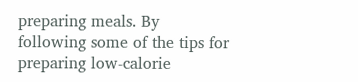preparing meals. By following some of the tips for preparing low-calorie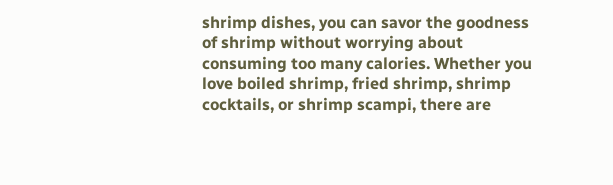shrimp dishes, you can savor the goodness of shrimp without worrying about consuming too many calories. Whether you love boiled shrimp, fried shrimp, shrimp cocktails, or shrimp scampi, there are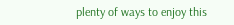plenty of ways to enjoy this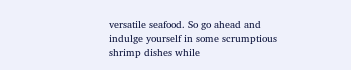versatile seafood. So go ahead and indulge yourself in some scrumptious shrimp dishes while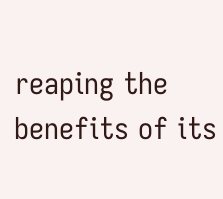reaping the benefits of its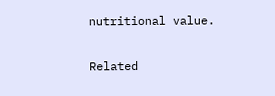nutritional value.

Related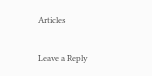Articles

Leave a Reply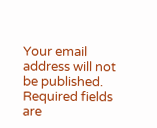Your email address will not be published. Required fields are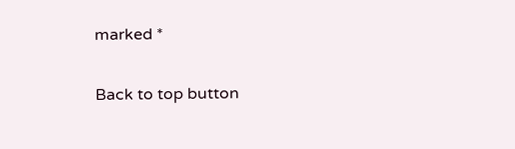marked *

Back to top button